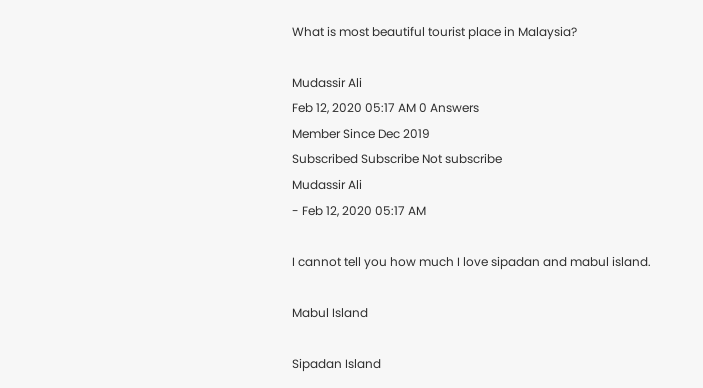What is most beautiful tourist place in Malaysia?

Mudassir Ali
Feb 12, 2020 05:17 AM 0 Answers
Member Since Dec 2019
Subscribed Subscribe Not subscribe
Mudassir Ali
- Feb 12, 2020 05:17 AM

I cannot tell you how much I love sipadan and mabul island.

Mabul Island

Sipadan Island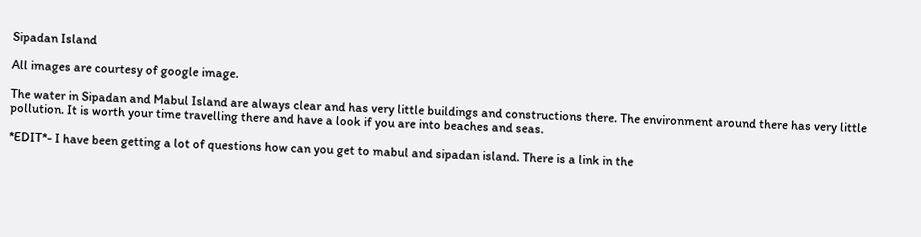Sipadan Island

All images are courtesy of google image.

The water in Sipadan and Mabul Island are always clear and has very little buildings and constructions there. The environment around there has very little pollution. It is worth your time travelling there and have a look if you are into beaches and seas.

*EDIT*- I have been getting a lot of questions how can you get to mabul and sipadan island. There is a link in the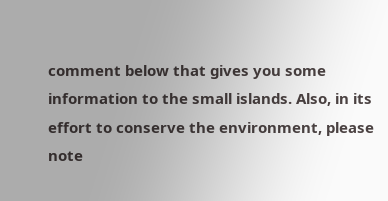comment below that gives you some information to the small islands. Also, in its effort to conserve the environment, please note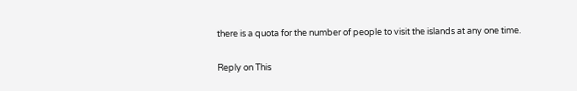there is a quota for the number of people to visit the islands at any one time.

Reply on This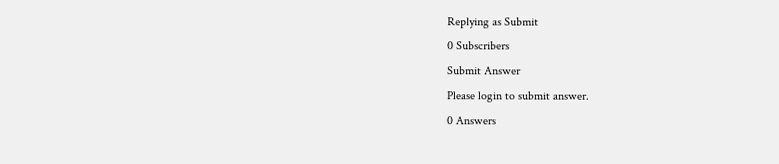Replying as Submit
0 Subscribers
Submit Answer
Please login to submit answer.
0 Answers